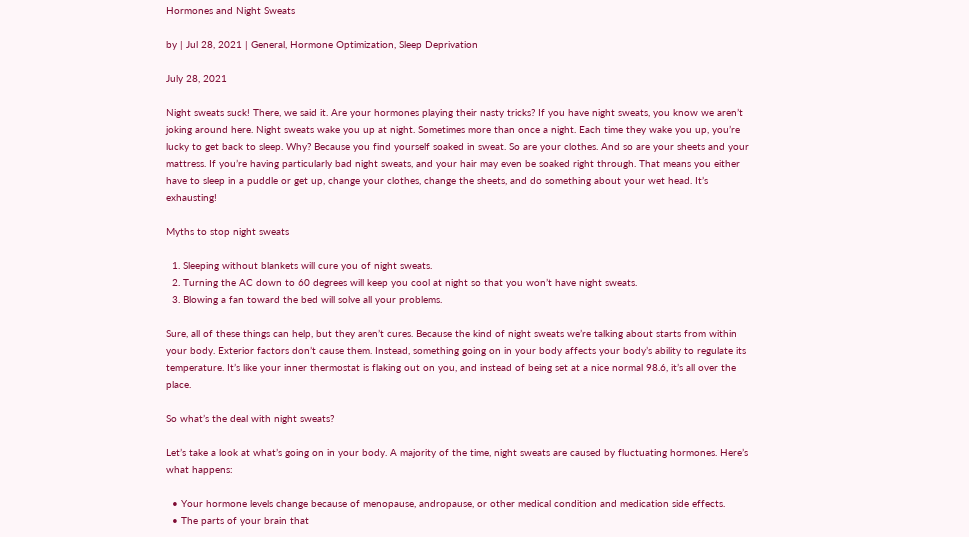Hormones and Night Sweats

by | Jul 28, 2021 | General, Hormone Optimization, Sleep Deprivation

July 28, 2021

Night sweats suck! There, we said it. Are your hormones playing their nasty tricks? If you have night sweats, you know we aren’t joking around here. Night sweats wake you up at night. Sometimes more than once a night. Each time they wake you up, you’re lucky to get back to sleep. Why? Because you find yourself soaked in sweat. So are your clothes. And so are your sheets and your mattress. If you’re having particularly bad night sweats, and your hair may even be soaked right through. That means you either have to sleep in a puddle or get up, change your clothes, change the sheets, and do something about your wet head. It’s exhausting!

Myths to stop night sweats

  1. Sleeping without blankets will cure you of night sweats.
  2. Turning the AC down to 60 degrees will keep you cool at night so that you won’t have night sweats.
  3. Blowing a fan toward the bed will solve all your problems.

Sure, all of these things can help, but they aren’t cures. Because the kind of night sweats we’re talking about starts from within your body. Exterior factors don’t cause them. Instead, something going on in your body affects your body’s ability to regulate its temperature. It’s like your inner thermostat is flaking out on you, and instead of being set at a nice normal 98.6, it’s all over the place.

So what’s the deal with night sweats?

Let’s take a look at what’s going on in your body. A majority of the time, night sweats are caused by fluctuating hormones. Here’s what happens:

  • Your hormone levels change because of menopause, andropause, or other medical condition and medication side effects.
  • The parts of your brain that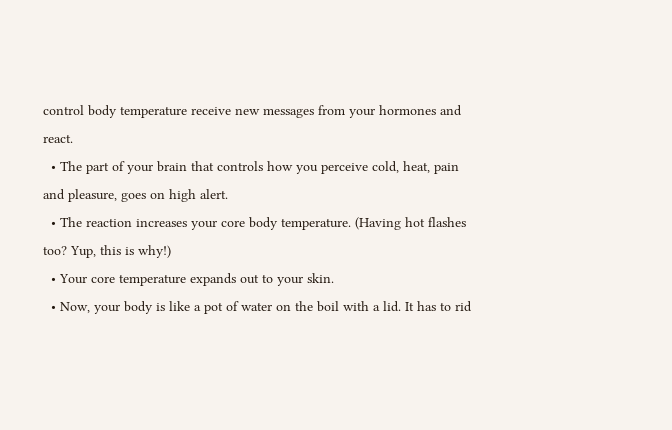control body temperature receive new messages from your hormones and react.
  • The part of your brain that controls how you perceive cold, heat, pain and pleasure, goes on high alert.
  • The reaction increases your core body temperature. (Having hot flashes too? Yup, this is why!)
  • Your core temperature expands out to your skin.
  • Now, your body is like a pot of water on the boil with a lid. It has to rid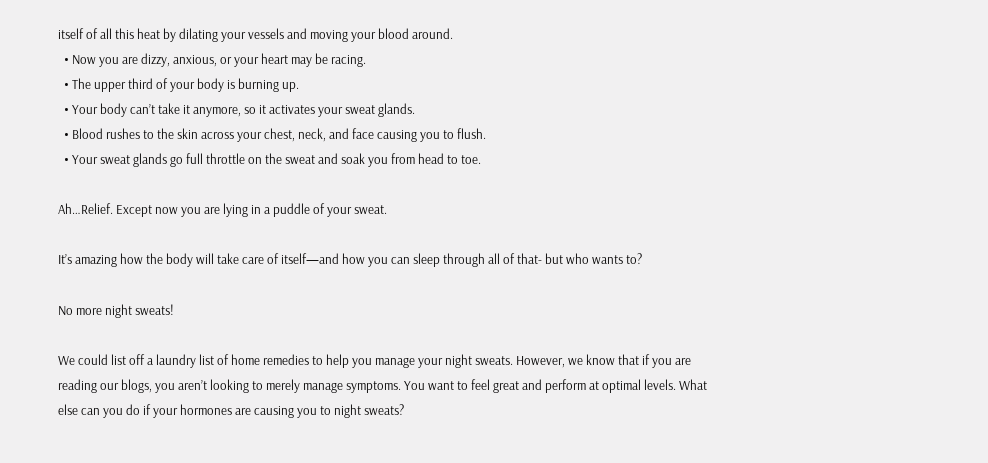itself of all this heat by dilating your vessels and moving your blood around.
  • Now you are dizzy, anxious, or your heart may be racing.
  • The upper third of your body is burning up.
  • Your body can’t take it anymore, so it activates your sweat glands.
  • Blood rushes to the skin across your chest, neck, and face causing you to flush.
  • Your sweat glands go full throttle on the sweat and soak you from head to toe.

Ah…Relief. Except now you are lying in a puddle of your sweat.

It’s amazing how the body will take care of itself—and how you can sleep through all of that- but who wants to?

No more night sweats!

We could list off a laundry list of home remedies to help you manage your night sweats. However, we know that if you are reading our blogs, you aren’t looking to merely manage symptoms. You want to feel great and perform at optimal levels. What else can you do if your hormones are causing you to night sweats?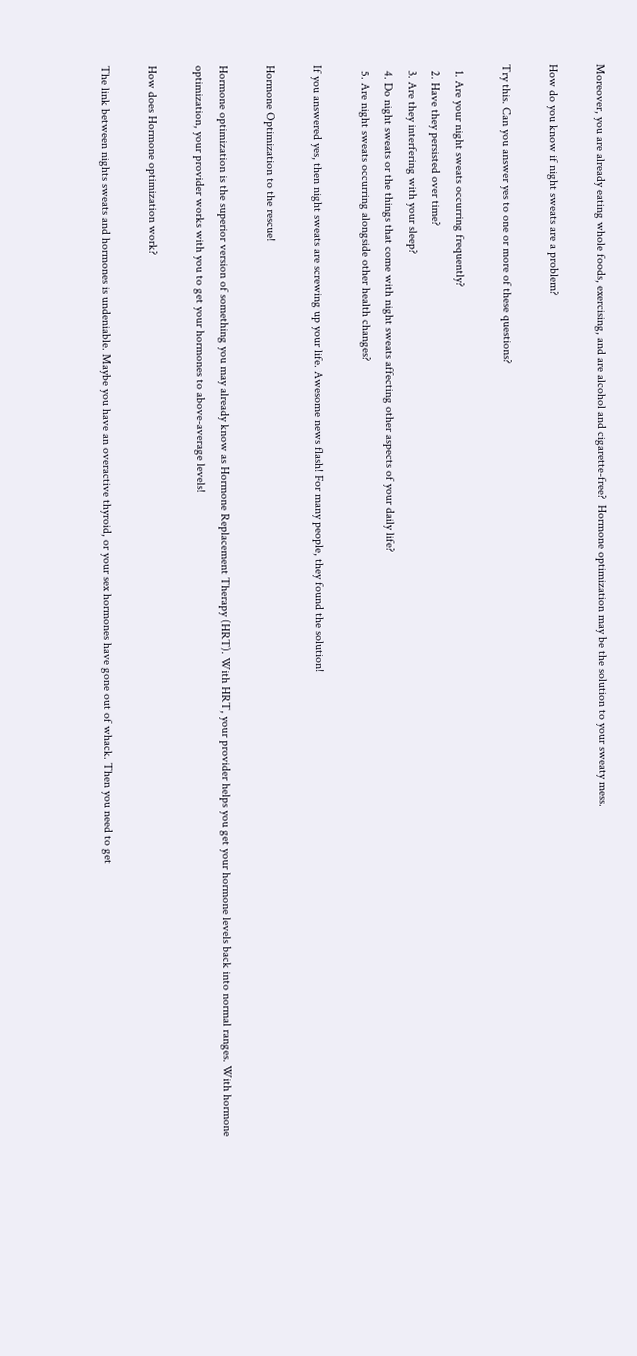Moreover, you are already eating whole foods, exercising, and are alcohol and cigarette-free?  Hormone optimization may be the solution to your sweaty mess.

How do you know if night sweats are a problem?

Try this. Can you answer yes to one or more of these questions?

  1. Are your night sweats occurring frequently?
  2. Have they persisted over time?
  3. Are they interfering with your sleep?
  4. Do night sweats or the things that come with night sweats affecting other aspects of your daily life?
  5. Are night sweats occurring alongside other health changes?

If you answered yes, then night sweats are screwing up your life. Awesome news flash! For many people, they found the solution!

Hormone Optimization to the rescue!

Hormone optimization is the superior version of something you may already know as Hormone Replacement Therapy (HRT). With HRT, your provider helps you get your hormone levels back into normal ranges. With hormone optimization, your provider works with you to get your hormones to above-average levels!

How does Hormone optimization work?

The link between nights sweats and hormones is undeniable. Maybe you have an overactive thyroid, or your sex hormones have gone out of whack. Then you need to get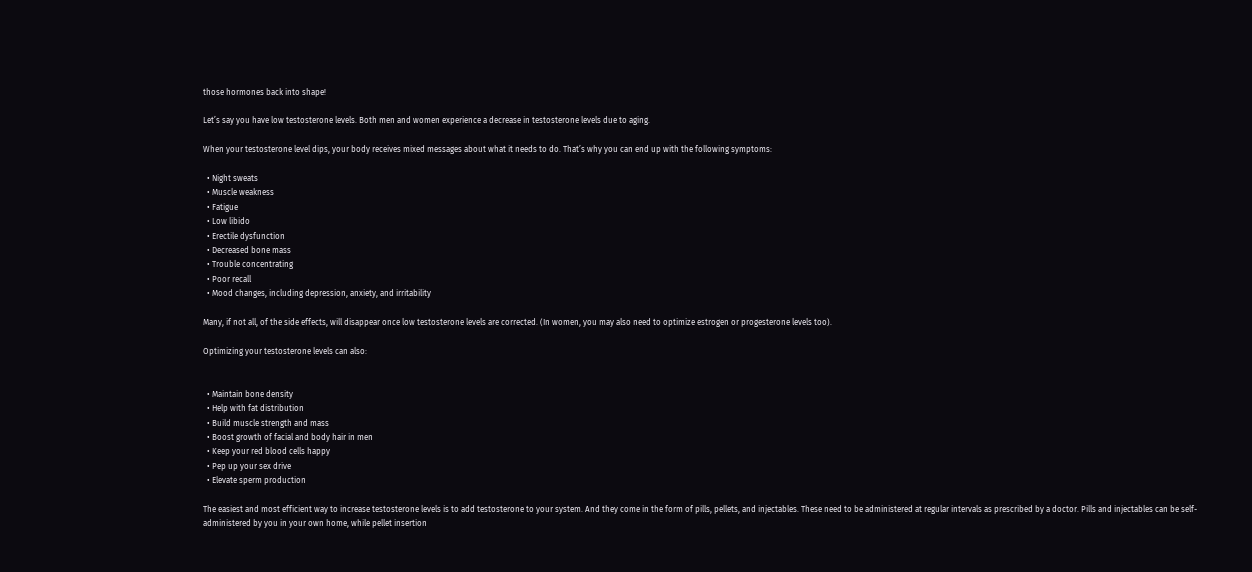those hormones back into shape!

Let’s say you have low testosterone levels. Both men and women experience a decrease in testosterone levels due to aging.

When your testosterone level dips, your body receives mixed messages about what it needs to do. That’s why you can end up with the following symptoms:

  • Night sweats
  • Muscle weakness
  • Fatigue
  • Low libido
  • Erectile dysfunction
  • Decreased bone mass
  • Trouble concentrating
  • Poor recall
  • Mood changes, including depression, anxiety, and irritability

Many, if not all, of the side effects, will disappear once low testosterone levels are corrected. (In women, you may also need to optimize estrogen or progesterone levels too).

Optimizing your testosterone levels can also:


  • Maintain bone density
  • Help with fat distribution
  • Build muscle strength and mass
  • Boost growth of facial and body hair in men
  • Keep your red blood cells happy
  • Pep up your sex drive
  • Elevate sperm production

The easiest and most efficient way to increase testosterone levels is to add testosterone to your system. And they come in the form of pills, pellets, and injectables. These need to be administered at regular intervals as prescribed by a doctor. Pills and injectables can be self-administered by you in your own home, while pellet insertion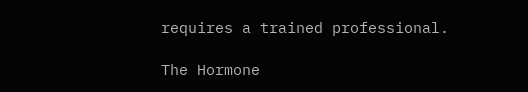requires a trained professional.

The Hormone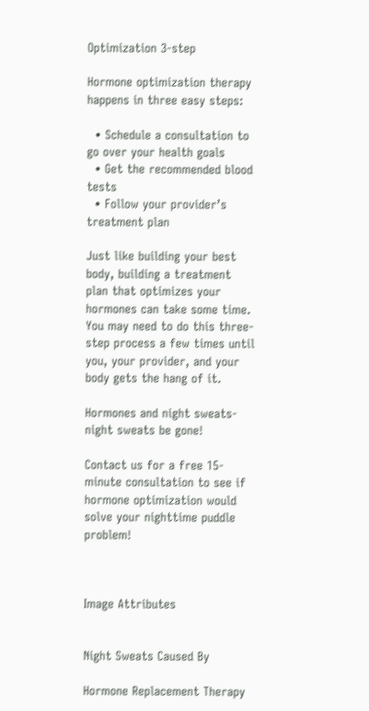Optimization 3-step

Hormone optimization therapy happens in three easy steps:

  • Schedule a consultation to go over your health goals
  • Get the recommended blood tests
  • Follow your provider’s treatment plan

Just like building your best body, building a treatment plan that optimizes your hormones can take some time. You may need to do this three-step process a few times until you, your provider, and your body gets the hang of it.

Hormones and night sweats- night sweats be gone!

Contact us for a free 15-minute consultation to see if hormone optimization would solve your nighttime puddle problem!



Image Attributes


Night Sweats Caused By

Hormone Replacement Therapy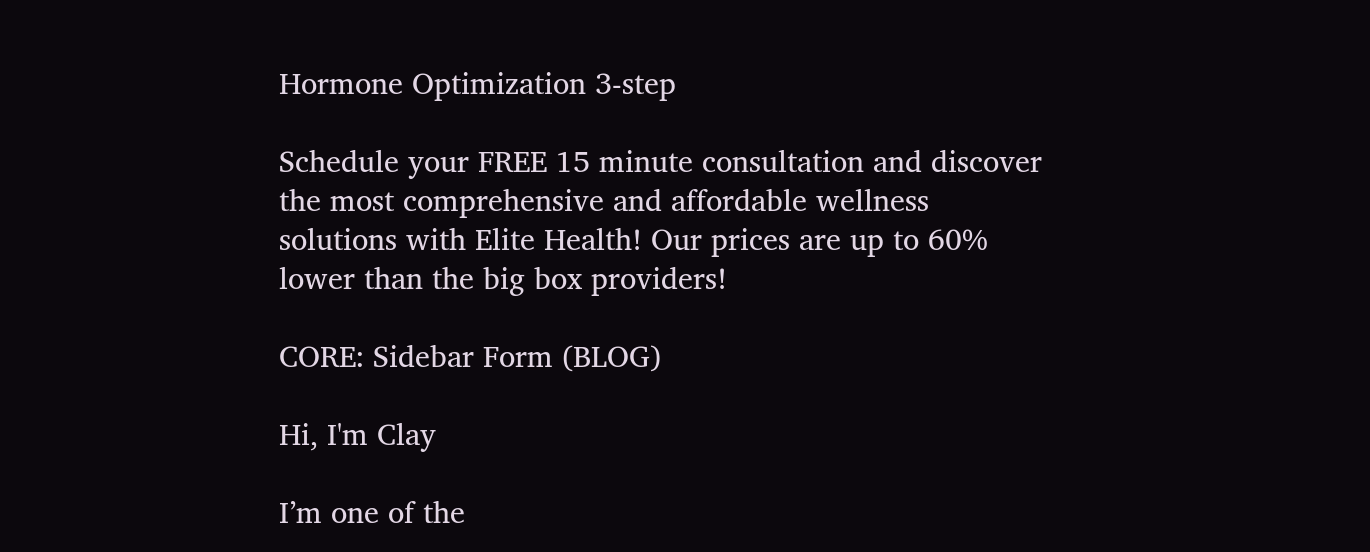Hormone Optimization 3-step

Schedule your FREE 15 minute consultation and discover the most comprehensive and affordable wellness solutions with Elite Health! Our prices are up to 60% lower than the big box providers!

CORE: Sidebar Form (BLOG)

Hi, I'm Clay

I’m one of the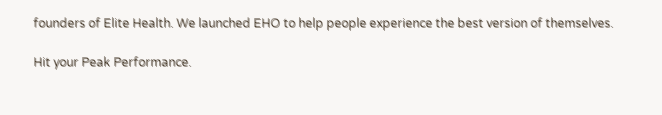founders of Elite Health. We launched EHO to help people experience the best version of themselves.

Hit your Peak Performance.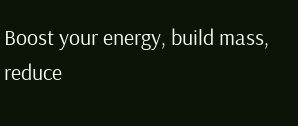Boost your energy, build mass, reduce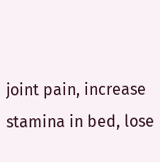joint pain, increase stamina in bed, lose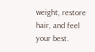weight, restore hair, and feel your best.